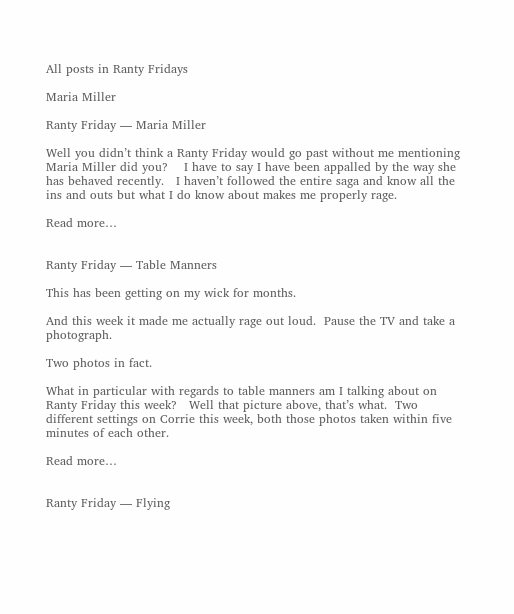All posts in Ranty Fridays

Maria Miller

Ranty Friday — Maria Miller

Well you didn’t think a Ranty Friday would go past without me mentioning Maria Miller did you?    I have to say I have been appalled by the way she has behaved recently.   I haven’t followed the entire saga and know all the ins and outs but what I do know about makes me properly rage.

Read more…


Ranty Friday — Table Manners

This has been getting on my wick for months.

And this week it made me actually rage out loud.  Pause the TV and take a photograph.

Two photos in fact.

What in particular with regards to table manners am I talking about on Ranty Friday this week?   Well that picture above, that’s what.  Two different settings on Corrie this week, both those photos taken within five minutes of each other.

Read more…


Ranty Friday — Flying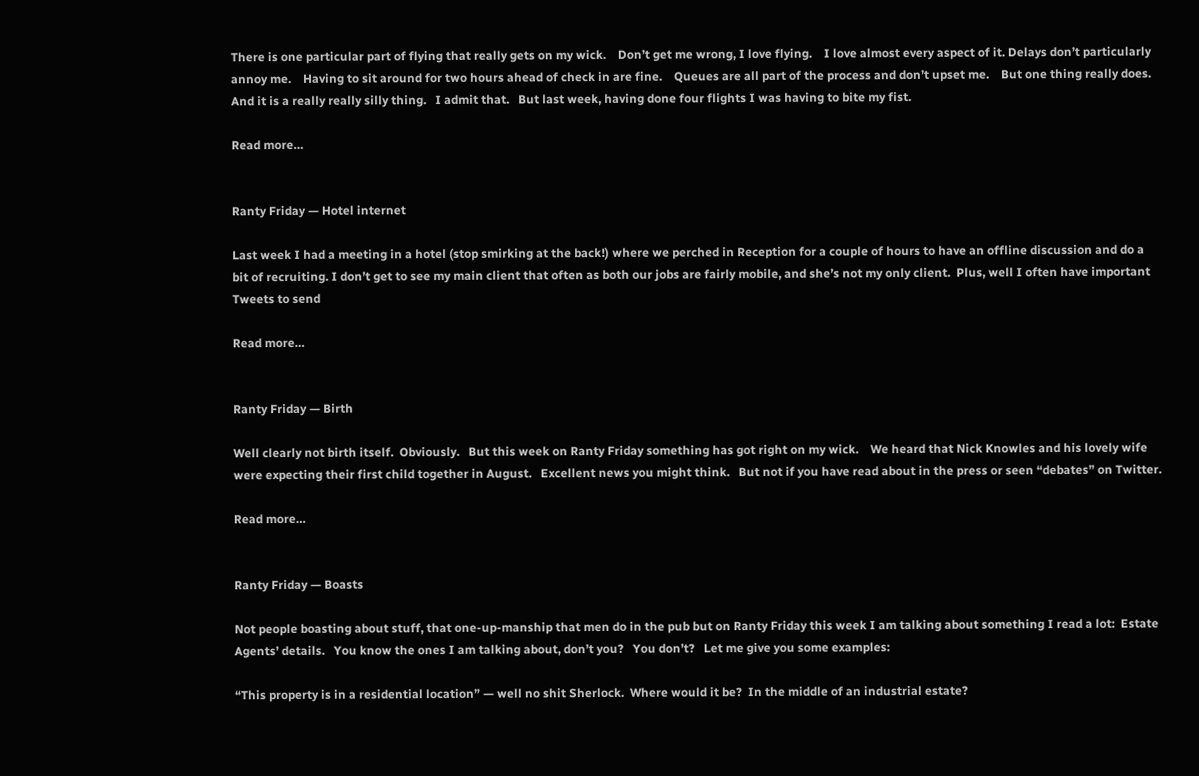There is one particular part of flying that really gets on my wick.    Don’t get me wrong, I love flying.    I love almost every aspect of it. Delays don’t particularly annoy me.    Having to sit around for two hours ahead of check in are fine.    Queues are all part of the process and don’t upset me.    But one thing really does.  And it is a really really silly thing.   I admit that.   But last week, having done four flights I was having to bite my fist.

Read more…


Ranty Friday — Hotel internet

Last week I had a meeting in a hotel (stop smirking at the back!) where we perched in Reception for a couple of hours to have an offline discussion and do a bit of recruiting. I don’t get to see my main client that often as both our jobs are fairly mobile, and she’s not my only client.  Plus, well I often have important Tweets to send

Read more…


Ranty Friday — Birth

Well clearly not birth itself.  Obviously.   But this week on Ranty Friday something has got right on my wick.    We heard that Nick Knowles and his lovely wife were expecting their first child together in August.   Excellent news you might think.   But not if you have read about in the press or seen “debates” on Twitter.

Read more…


Ranty Friday — Boasts

Not people boasting about stuff, that one-up-manship that men do in the pub but on Ranty Friday this week I am talking about something I read a lot:  Estate Agents’ details.   You know the ones I am talking about, don’t you?   You don’t?   Let me give you some examples:

“This property is in a residential location” — well no shit Sherlock.  Where would it be?  In the middle of an industrial estate?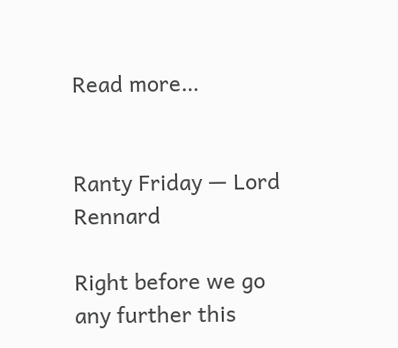Read more…


Ranty Friday — Lord Rennard

Right before we go any further this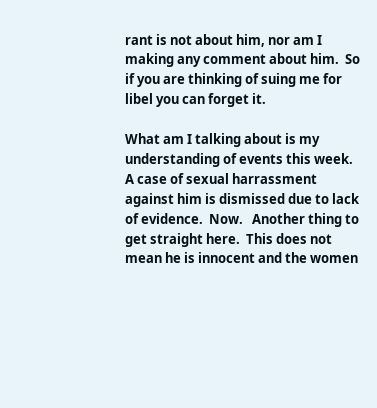rant is not about him, nor am I making any comment about him.  So if you are thinking of suing me for libel you can forget it.

What am I talking about is my understanding of events this week.   A case of sexual harrassment against him is dismissed due to lack of evidence.  Now.   Another thing to get straight here.  This does not mean he is innocent and the women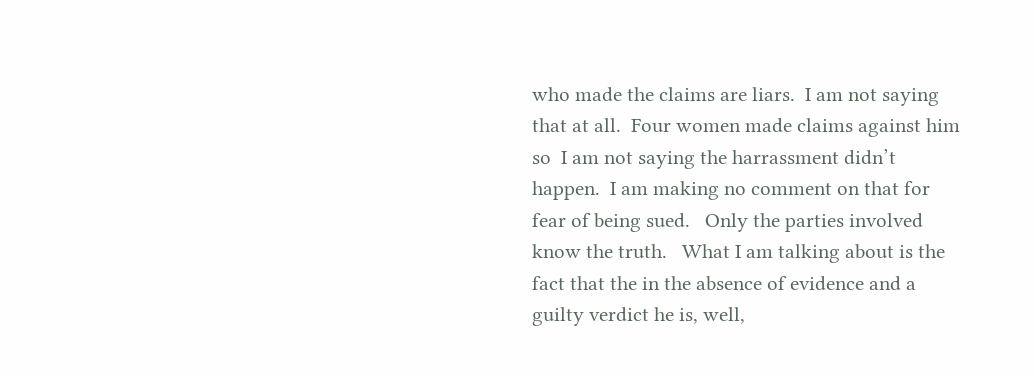who made the claims are liars.  I am not saying that at all.  Four women made claims against him so  I am not saying the harrassment didn’t happen.  I am making no comment on that for fear of being sued.   Only the parties involved know the truth.   What I am talking about is the fact that the in the absence of evidence and a guilty verdict he is, well,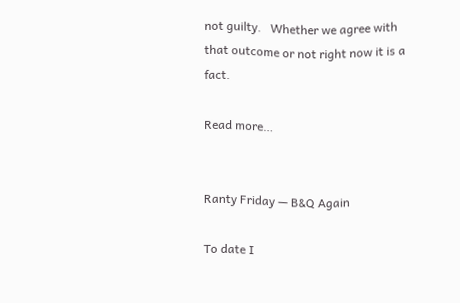not guilty.   Whether we agree with that outcome or not right now it is a fact.

Read more…


Ranty Friday — B&Q Again

To date I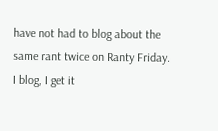have not had to blog about the same rant twice on Ranty Friday.  I blog, I get it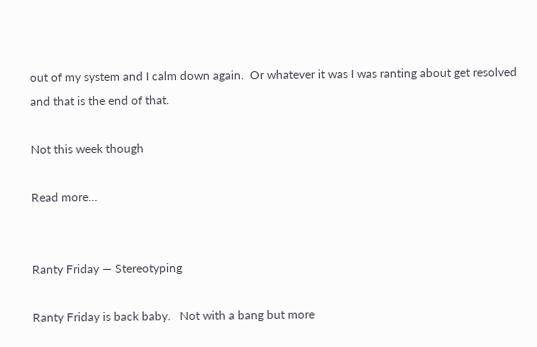out of my system and I calm down again.  Or whatever it was I was ranting about get resolved and that is the end of that.

Not this week though

Read more…


Ranty Friday — Stereotyping

Ranty Friday is back baby.   Not with a bang but more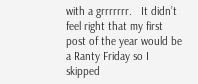with a grrrrrrr.   It didn’t feel right that my first post of the year would be a Ranty Friday so I skipped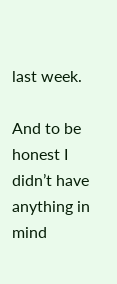last week.

And to be honest I didn’t have anything in mind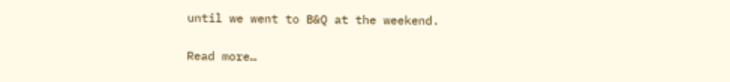until we went to B&Q at the weekend.

Read more…